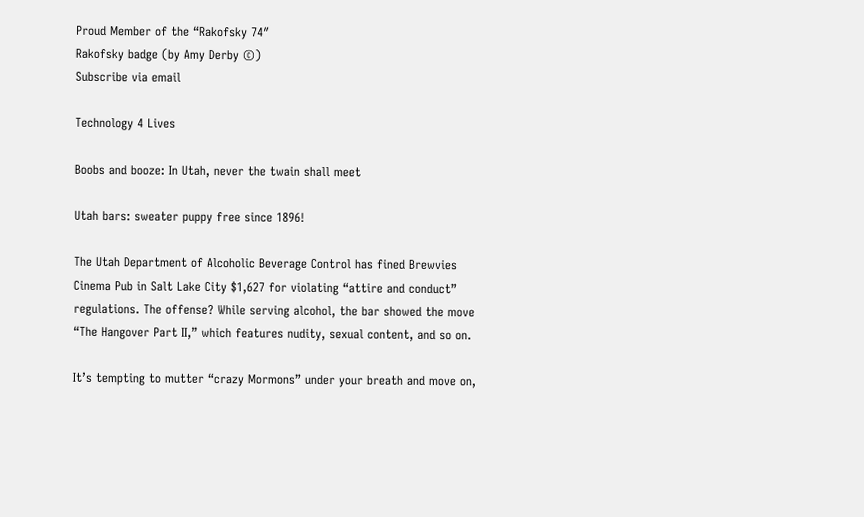Proud Member of the “Rakofsky 74″
Rakofsky badge (by Amy Derby ©)
Subscribe via email

Technology 4 Lives

Boobs and booze: In Utah, never the twain shall meet

Utah bars: sweater puppy free since 1896!

The Utah Department of Alcoholic Beverage Control has fined Brewvies Cinema Pub in Salt Lake City $1,627 for violating “attire and conduct” regulations. The offense? While serving alcohol, the bar showed the move “The Hangover Part II,” which features nudity, sexual content, and so on.

It’s tempting to mutter “crazy Mormons” under your breath and move on,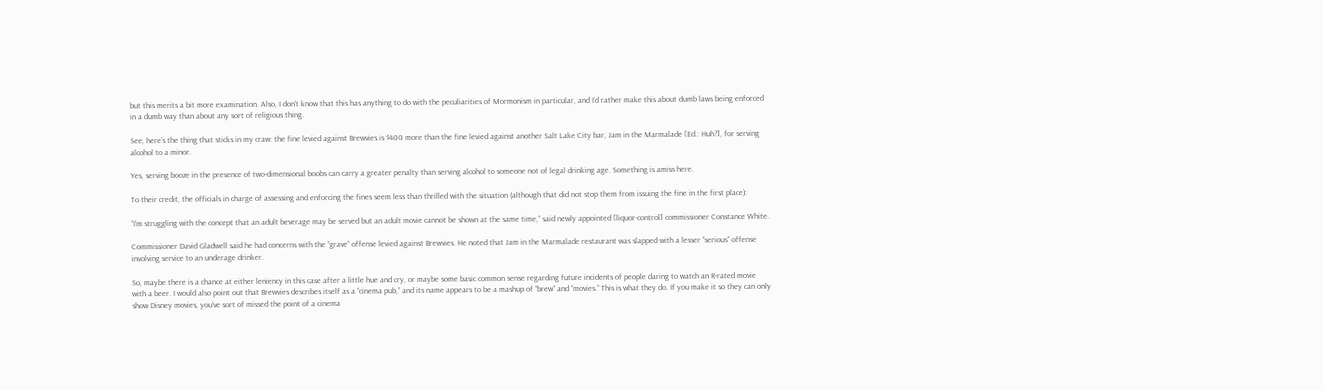but this merits a bit more examination. Also, I don’t know that this has anything to do with the peculiarities of Mormonism in particular, and I’d rather make this about dumb laws being enforced in a dumb way than about any sort of religious thing.

See, here’s the thing that sticks in my craw: the fine levied against Brewvies is $400 more than the fine levied against another Salt Lake City bar, Jam in the Marmalade [Ed.: Huh?], for serving alcohol to a minor.

Yes, serving booze in the presence of two-dimensional boobs can carry a greater penalty than serving alcohol to someone not of legal drinking age. Something is amiss here.

To their credit, the officials in charge of assessing and enforcing the fines seem less than thrilled with the situation (although that did not stop them from issuing the fine in the first place):

“I’m struggling with the concept that an adult beverage may be served but an adult movie cannot be shown at the same time,” said newly appointed [liquor-control] commissioner Constance White.

Commissioner David Gladwell said he had concerns with the “grave” offense levied against Brewvies. He noted that Jam in the Marmalade restaurant was slapped with a lesser “serious” offense involving service to an underage drinker.

So, maybe there is a chance at either leniency in this case after a little hue and cry, or maybe some basic common sense regarding future incidents of people daring to watch an R-rated movie with a beer. I would also point out that Brewvies describes itself as a “cinema pub,” and its name appears to be a mashup of “brew” and “movies.” This is what they do. If you make it so they can only show Disney movies, you’ve sort of missed the point of a cinema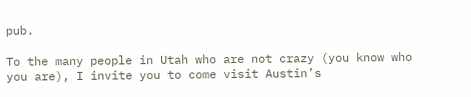pub.

To the many people in Utah who are not crazy (you know who you are), I invite you to come visit Austin’s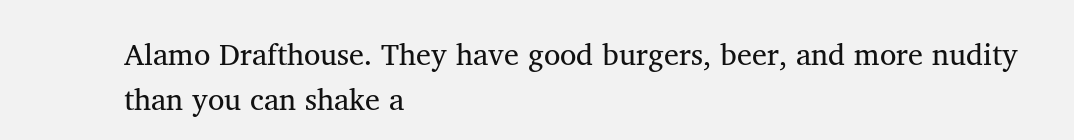Alamo Drafthouse. They have good burgers, beer, and more nudity than you can shake a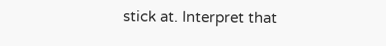stick at. Interpret that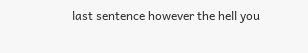last sentence however the hell you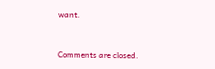want.


Comments are closed.